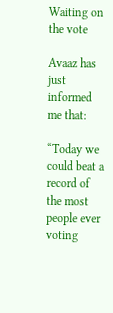Waiting on the vote

Avaaz has just informed me that:

“Today we could beat a record of the most people ever voting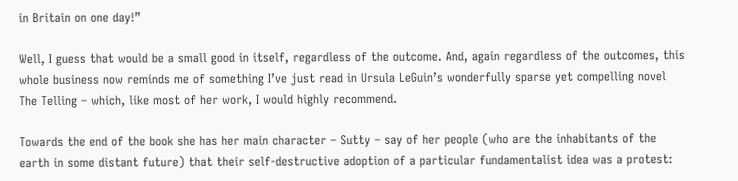in Britain on one day!”

Well, I guess that would be a small good in itself, regardless of the outcome. And, again regardless of the outcomes, this whole business now reminds me of something I’ve just read in Ursula LeGuin’s wonderfully sparse yet compelling novel The Telling – which, like most of her work, I would highly recommend.

Towards the end of the book she has her main character – Sutty – say of her people (who are the inhabitants of the earth in some distant future) that their self-destructive adoption of a particular fundamentalist idea was a protest: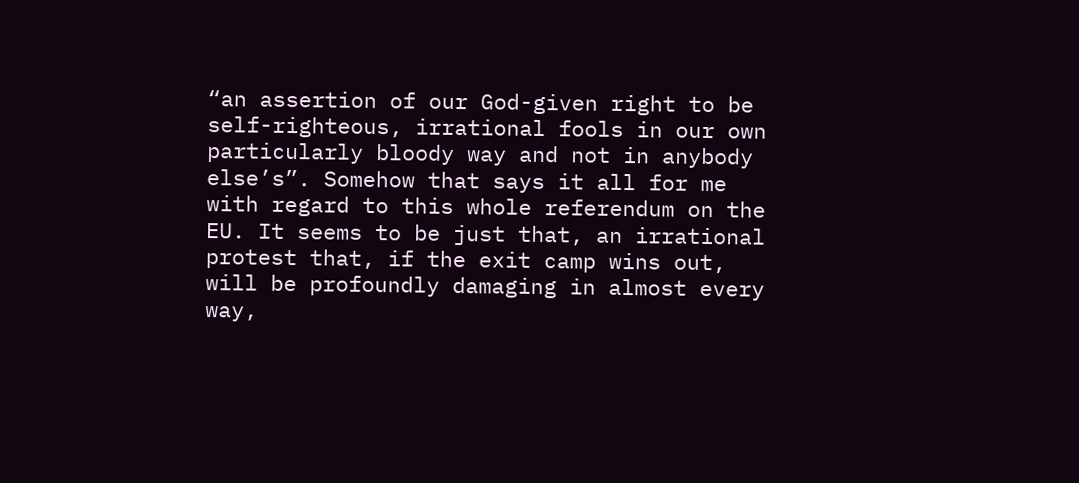“an assertion of our God-given right to be self-righteous, irrational fools in our own particularly bloody way and not in anybody else’s”. Somehow that says it all for me with regard to this whole referendum on the EU. It seems to be just that, an irrational protest that, if the exit camp wins out, will be profoundly damaging in almost every way,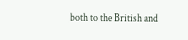both to the British and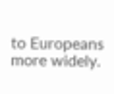to Europeans more widely.